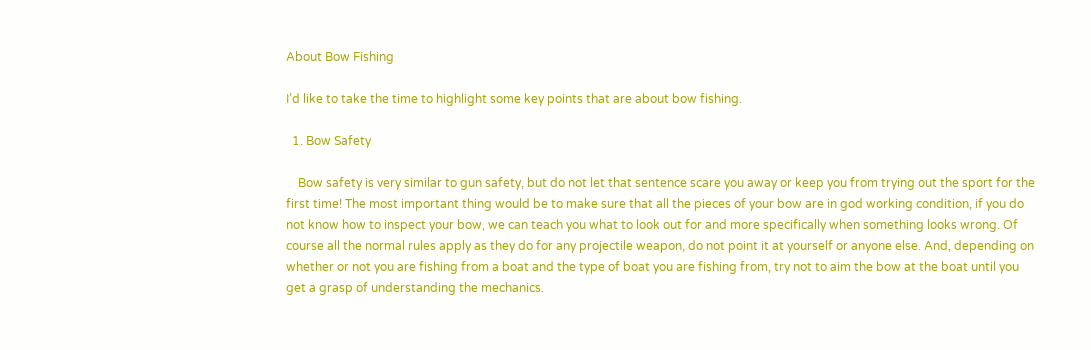About Bow Fishing

I’d like to take the time to highlight some key points that are about bow fishing.

  1. Bow Safety

    Bow safety is very similar to gun safety, but do not let that sentence scare you away or keep you from trying out the sport for the first time! The most important thing would be to make sure that all the pieces of your bow are in god working condition, if you do not know how to inspect your bow, we can teach you what to look out for and more specifically when something looks wrong. Of course all the normal rules apply as they do for any projectile weapon, do not point it at yourself or anyone else. And, depending on whether or not you are fishing from a boat and the type of boat you are fishing from, try not to aim the bow at the boat until you get a grasp of understanding the mechanics.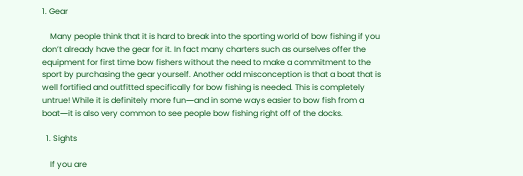1. Gear

    Many people think that it is hard to break into the sporting world of bow fishing if you don’t already have the gear for it. In fact many charters such as ourselves offer the equipment for first time bow fishers without the need to make a commitment to the sport by purchasing the gear yourself. Another odd misconception is that a boat that is well fortified and outfitted specifically for bow fishing is needed. This is completely untrue! While it is definitely more fun―and in some ways easier to bow fish from a boat―it is also very common to see people bow fishing right off of the docks.

  1. Sights

    If you are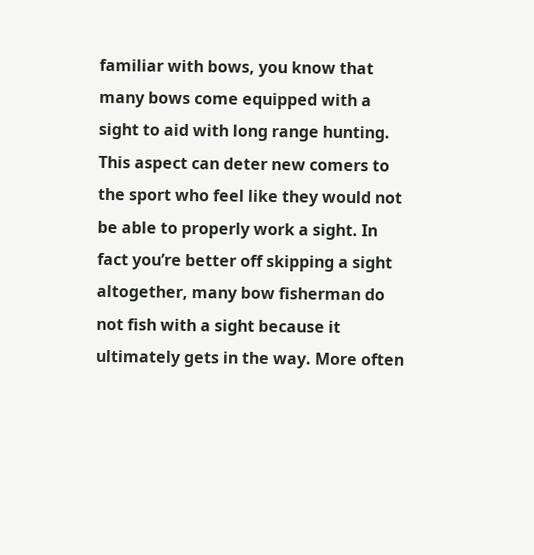familiar with bows, you know that many bows come equipped with a sight to aid with long range hunting. This aspect can deter new comers to the sport who feel like they would not be able to properly work a sight. In fact you’re better off skipping a sight altogether, many bow fisherman do not fish with a sight because it ultimately gets in the way. More often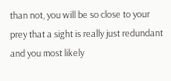than not, you will be so close to your prey that a sight is really just redundant and you most likely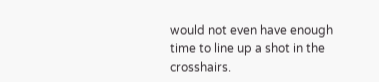would not even have enough time to line up a shot in the crosshairs.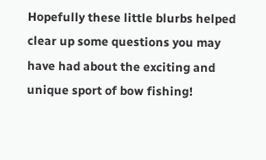Hopefully these little blurbs helped clear up some questions you may have had about the exciting and unique sport of bow fishing!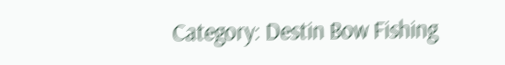Category: Destin Bow Fishing